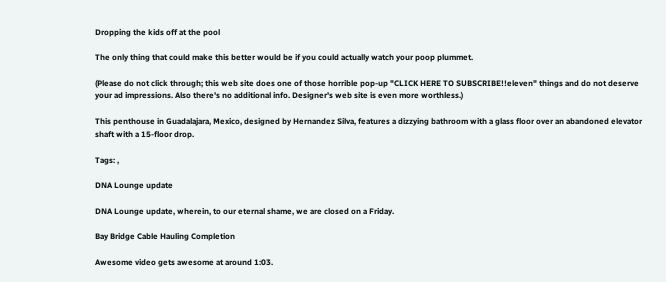Dropping the kids off at the pool

The only thing that could make this better would be if you could actually watch your poop plummet.

(Please do not click through; this web site does one of those horrible pop-up "CLICK HERE TO SUBSCRIBE!!eleven" things and do not deserve your ad impressions. Also there's no additional info. Designer's web site is even more worthless.)

This penthouse in Guadalajara, Mexico, designed by Hernandez Silva, features a dizzying bathroom with a glass floor over an abandoned elevator shaft with a 15-floor drop.

Tags: ,

DNA Lounge update

DNA Lounge update, wherein, to our eternal shame, we are closed on a Friday.

Bay Bridge Cable Hauling Completion

Awesome video gets awesome at around 1:03.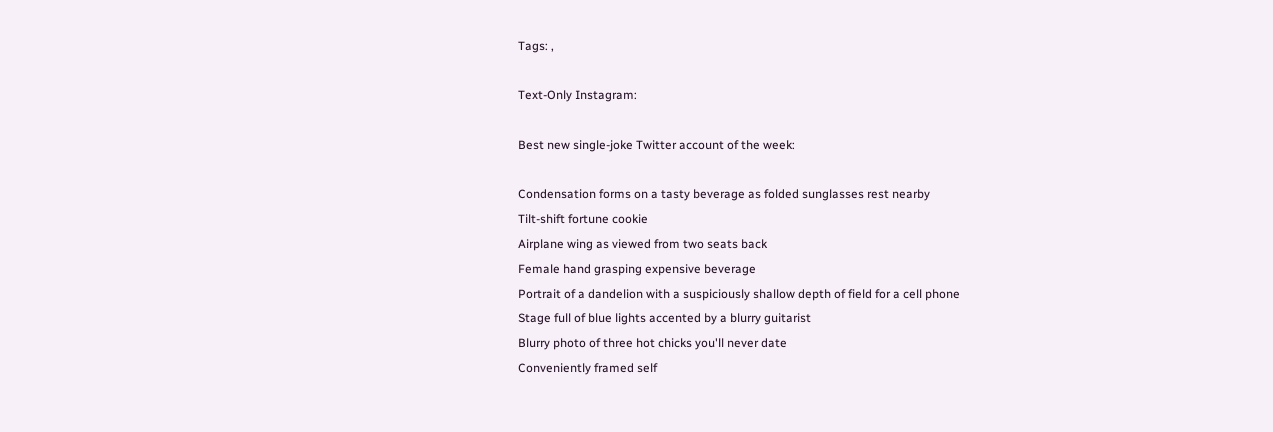Tags: ,

Text-Only Instagram:

Best new single-joke Twitter account of the week:

Condensation forms on a tasty beverage as folded sunglasses rest nearby
Tilt-shift fortune cookie
Airplane wing as viewed from two seats back
Female hand grasping expensive beverage
Portrait of a dandelion with a suspiciously shallow depth of field for a cell phone
Stage full of blue lights accented by a blurry guitarist
Blurry photo of three hot chicks you'll never date
Conveniently framed self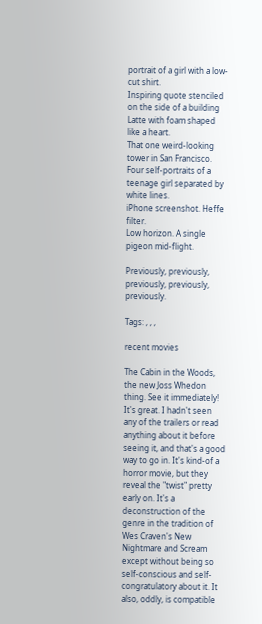portrait of a girl with a low-cut shirt.
Inspiring quote stenciled on the side of a building
Latte with foam shaped like a heart.
That one weird-looking tower in San Francisco.
Four self-portraits of a teenage girl separated by white lines.
iPhone screenshot. Heffe filter.
Low horizon. A single pigeon mid-flight.

Previously, previously, previously, previously, previously.

Tags: , , ,

recent movies

The Cabin in the Woods, the new Joss Whedon thing. See it immediately! It's great. I hadn't seen any of the trailers or read anything about it before seeing it, and that's a good way to go in. It's kind-of a horror movie, but they reveal the "twist" pretty early on. It's a deconstruction of the genre in the tradition of Wes Craven's New Nightmare and Scream except without being so self-conscious and self-congratulatory about it. It also, oddly, is compatible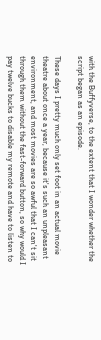with the Buffyverse, to the extent that I wonder whether the script began as an episode.

These days I pretty much only set foot in an actual movie theatre about once a year, because it's such an unpleasant environment, and most movies are so awful that I can't sit through them without the fast-forward button, so why would I pay twelve bucks to disable my remote and have to listen to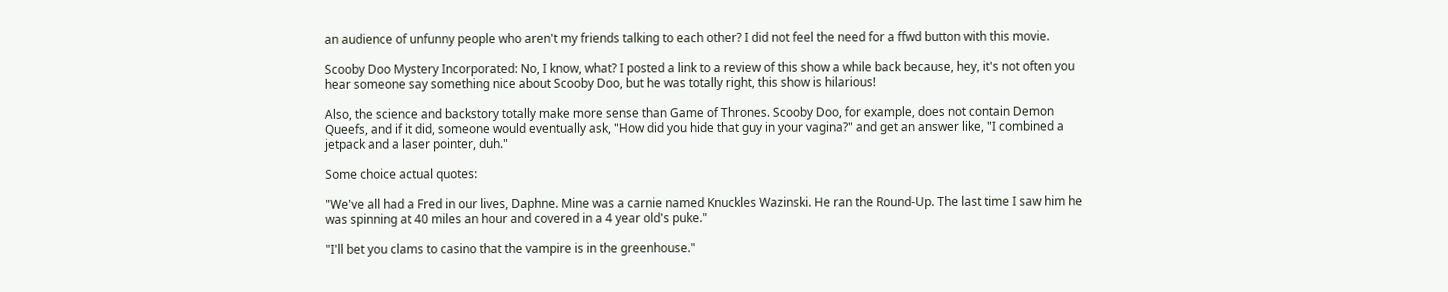an audience of unfunny people who aren't my friends talking to each other? I did not feel the need for a ffwd button with this movie.

Scooby Doo Mystery Incorporated: No, I know, what? I posted a link to a review of this show a while back because, hey, it's not often you hear someone say something nice about Scooby Doo, but he was totally right, this show is hilarious!

Also, the science and backstory totally make more sense than Game of Thrones. Scooby Doo, for example, does not contain Demon Queefs, and if it did, someone would eventually ask, "How did you hide that guy in your vagina?" and get an answer like, "I combined a jetpack and a laser pointer, duh."

Some choice actual quotes:

"We've all had a Fred in our lives, Daphne. Mine was a carnie named Knuckles Wazinski. He ran the Round-Up. The last time I saw him he was spinning at 40 miles an hour and covered in a 4 year old's puke."

"I'll bet you clams to casino that the vampire is in the greenhouse."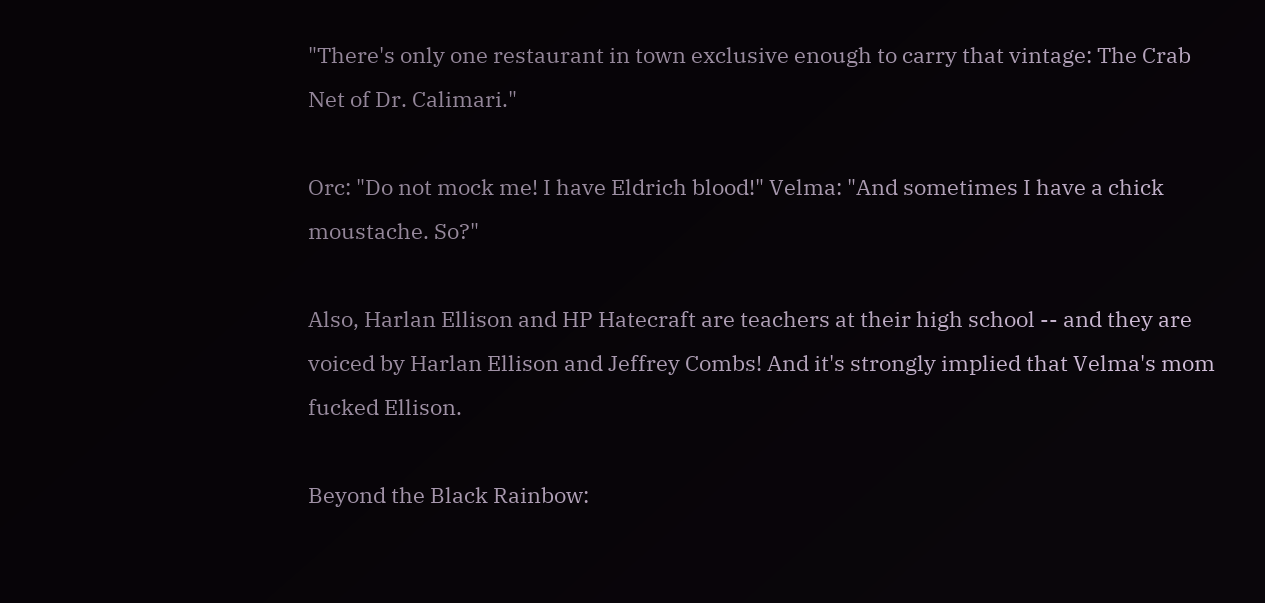"There's only one restaurant in town exclusive enough to carry that vintage: The Crab Net of Dr. Calimari."

Orc: "Do not mock me! I have Eldrich blood!" Velma: "And sometimes I have a chick moustache. So?"

Also, Harlan Ellison and HP Hatecraft are teachers at their high school -- and they are voiced by Harlan Ellison and Jeffrey Combs! And it's strongly implied that Velma's mom fucked Ellison.

Beyond the Black Rainbow: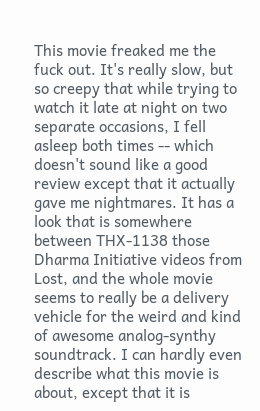This movie freaked me the fuck out. It's really slow, but so creepy that while trying to watch it late at night on two separate occasions, I fell asleep both times -- which doesn't sound like a good review except that it actually gave me nightmares. It has a look that is somewhere between THX-1138 those Dharma Initiative videos from Lost, and the whole movie seems to really be a delivery vehicle for the weird and kind of awesome analog-synthy soundtrack. I can hardly even describe what this movie is about, except that it is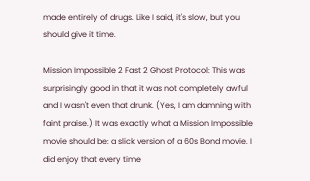made entirely of drugs. Like I said, it's slow, but you should give it time.

Mission Impossible 2 Fast 2 Ghost Protocol: This was surprisingly good in that it was not completely awful and I wasn't even that drunk. (Yes, I am damning with faint praise.) It was exactly what a Mission Impossible movie should be: a slick version of a 60s Bond movie. I did enjoy that every time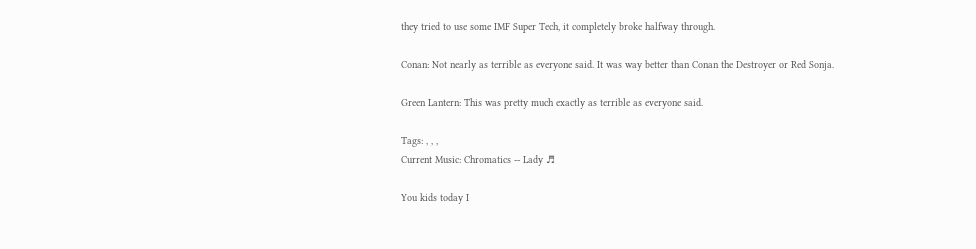they tried to use some IMF Super Tech, it completely broke halfway through.

Conan: Not nearly as terrible as everyone said. It was way better than Conan the Destroyer or Red Sonja.

Green Lantern: This was pretty much exactly as terrible as everyone said.

Tags: , , ,
Current Music: Chromatics -- Lady ♬

You kids today I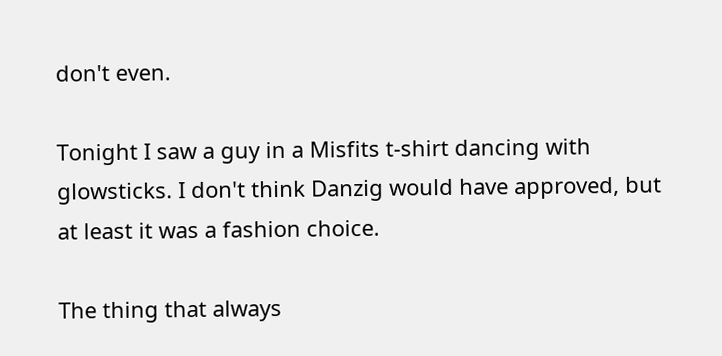don't even.

Tonight I saw a guy in a Misfits t-shirt dancing with glowsticks. I don't think Danzig would have approved, but at least it was a fashion choice.

The thing that always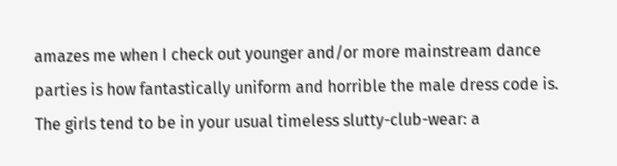amazes me when I check out younger and/or more mainstream dance parties is how fantastically uniform and horrible the male dress code is. The girls tend to be in your usual timeless slutty-club-wear: a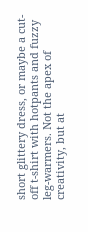short glittery dress, or maybe a cut-off t-shirt with hotpants and fuzzy leg-warmers. Not the apex of creativity, but at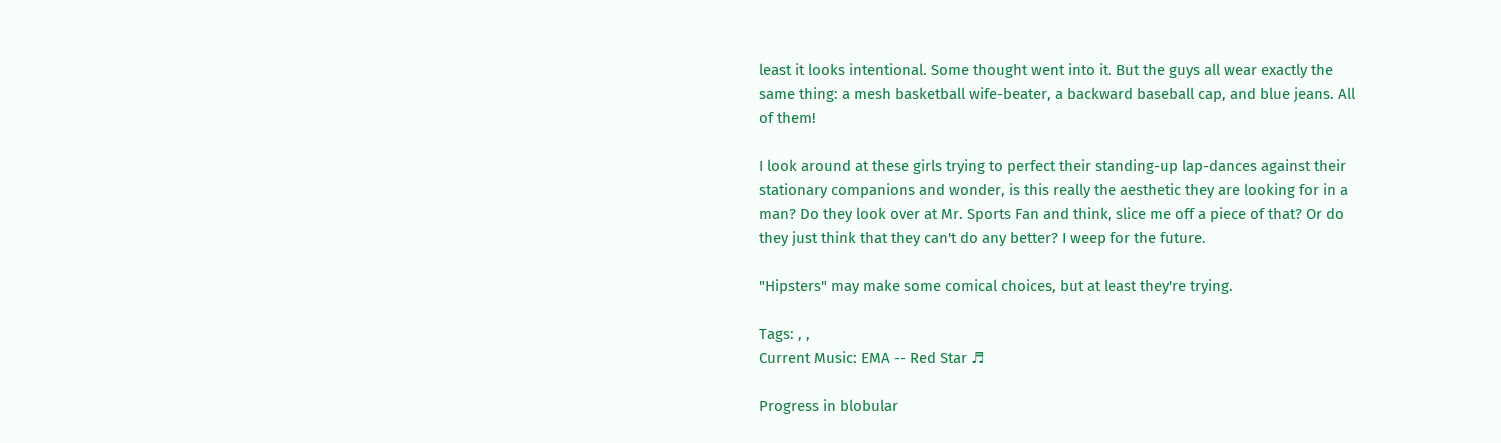least it looks intentional. Some thought went into it. But the guys all wear exactly the same thing: a mesh basketball wife-beater, a backward baseball cap, and blue jeans. All of them!

I look around at these girls trying to perfect their standing-up lap-dances against their stationary companions and wonder, is this really the aesthetic they are looking for in a man? Do they look over at Mr. Sports Fan and think, slice me off a piece of that? Or do they just think that they can't do any better? I weep for the future.

"Hipsters" may make some comical choices, but at least they're trying.

Tags: , ,
Current Music: EMA -- Red Star ♬

Progress in blobular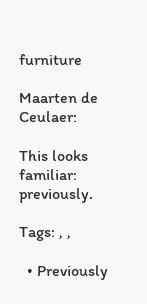furniture

Maarten de Ceulaer:

This looks familiar: previously.

Tags: , ,

  • Previously